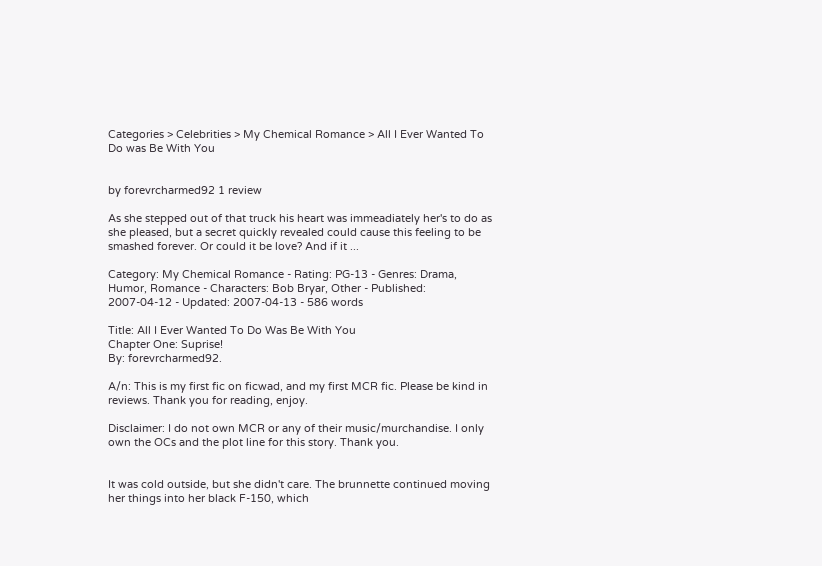Categories > Celebrities > My Chemical Romance > All I Ever Wanted To Do was Be With You


by forevrcharmed92 1 review

As she stepped out of that truck his heart was immeadiately her's to do as she pleased, but a secret quickly revealed could cause this feeling to be smashed forever. Or could it be love? And if it ...

Category: My Chemical Romance - Rating: PG-13 - Genres: Drama, Humor, Romance - Characters: Bob Bryar, Other - Published: 2007-04-12 - Updated: 2007-04-13 - 586 words

Title: All I Ever Wanted To Do Was Be With You
Chapter One: Suprise!
By: forevrcharmed92.

A/n: This is my first fic on ficwad, and my first MCR fic. Please be kind in reviews. Thank you for reading, enjoy.

Disclaimer: I do not own MCR or any of their music/murchandise. I only own the OCs and the plot line for this story. Thank you.


It was cold outside, but she didn't care. The brunnette continued moving her things into her black F-150, which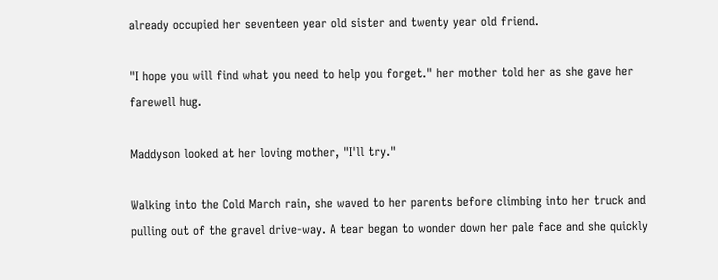already occupied her seventeen year old sister and twenty year old friend.

"I hope you will find what you need to help you forget." her mother told her as she gave her farewell hug.

Maddyson looked at her loving mother, "I'll try."

Walking into the Cold March rain, she waved to her parents before climbing into her truck and pulling out of the gravel drive-way. A tear began to wonder down her pale face and she quickly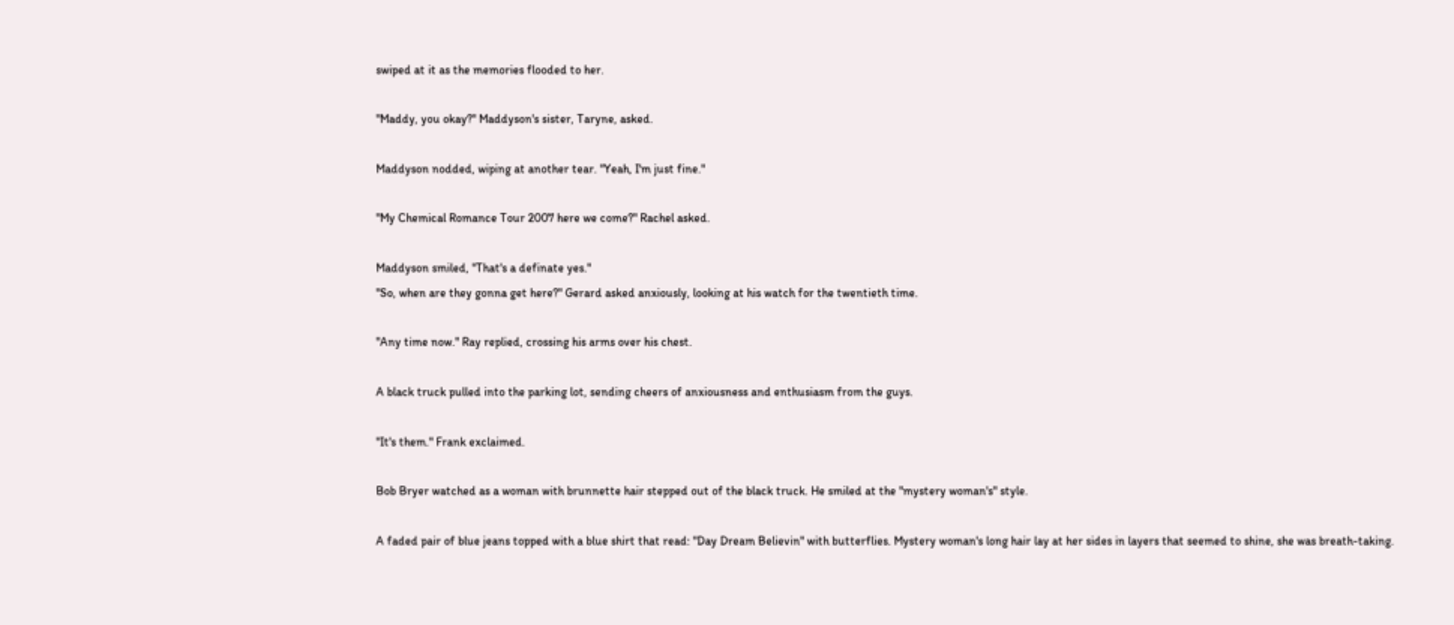swiped at it as the memories flooded to her.

"Maddy, you okay?" Maddyson's sister, Taryne, asked.

Maddyson nodded, wiping at another tear. "Yeah, I'm just fine."

"My Chemical Romance Tour 2007 here we come?" Rachel asked.

Maddyson smiled, "That's a definate yes."
"So, when are they gonna get here?" Gerard asked anxiously, looking at his watch for the twentieth time.

"Any time now." Ray replied, crossing his arms over his chest.

A black truck pulled into the parking lot, sending cheers of anxiousness and enthusiasm from the guys.

"It's them." Frank exclaimed.

Bob Bryer watched as a woman with brunnette hair stepped out of the black truck. He smiled at the "mystery woman's" style.

A faded pair of blue jeans topped with a blue shirt that read: "Day Dream Believin" with butterflies. Mystery woman's long hair lay at her sides in layers that seemed to shine, she was breath-taking.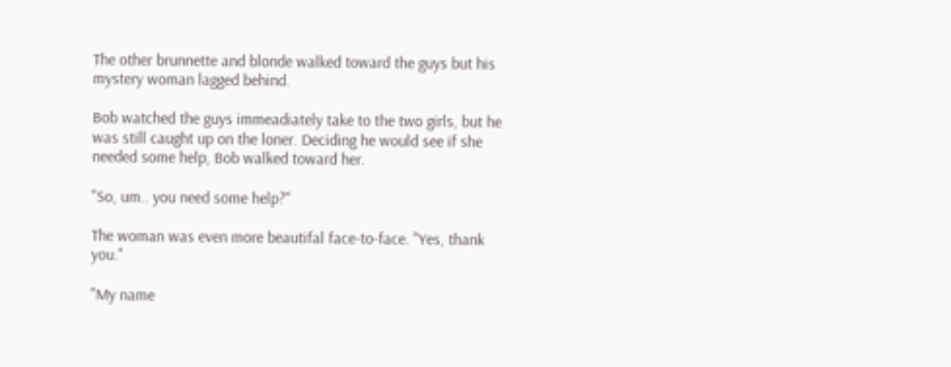The other brunnette and blonde walked toward the guys but his mystery woman lagged behind.

Bob watched the guys immeadiately take to the two girls, but he was still caught up on the loner. Deciding he would see if she needed some help, Bob walked toward her.

"So, um.. you need some help?"

The woman was even more beautifal face-to-face. "Yes, thank you."

"My name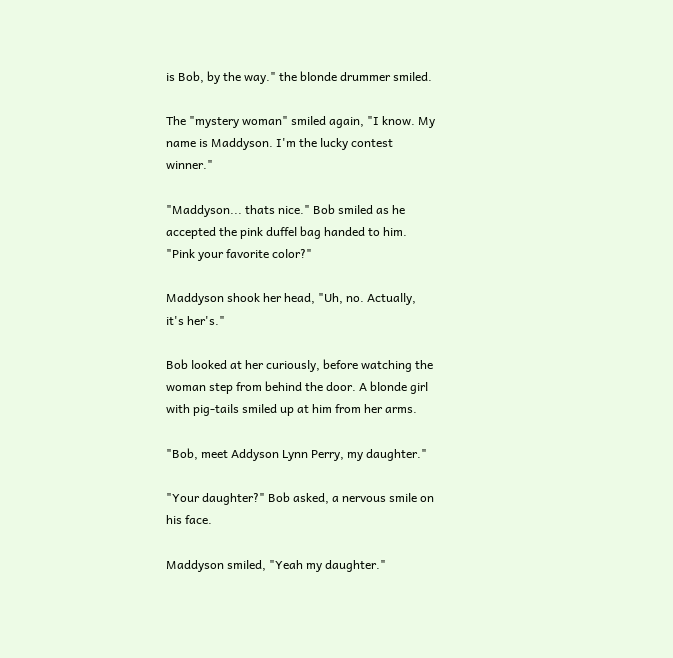is Bob, by the way." the blonde drummer smiled.

The "mystery woman" smiled again, "I know. My name is Maddyson. I'm the lucky contest winner."

"Maddyson... thats nice." Bob smiled as he accepted the pink duffel bag handed to him. "Pink your favorite color?"

Maddyson shook her head, "Uh, no. Actually, it's her's."

Bob looked at her curiously, before watching the woman step from behind the door. A blonde girl with pig-tails smiled up at him from her arms.

"Bob, meet Addyson Lynn Perry, my daughter."

"Your daughter?" Bob asked, a nervous smile on his face.

Maddyson smiled, "Yeah my daughter."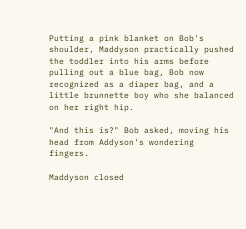Putting a pink blanket on Bob's shoulder, Maddyson practically pushed the toddler into his arms before pulling out a blue bag, Bob now recognized as a diaper bag, and a little brunnette boy who she balanced on her right hip.

"And this is?" Bob asked, moving his head from Addyson's wondering fingers.

Maddyson closed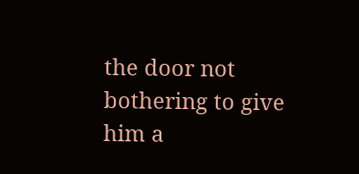the door not bothering to give him a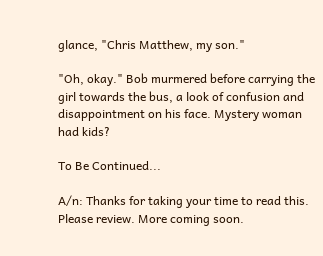glance, "Chris Matthew, my son."

"Oh, okay." Bob murmered before carrying the girl towards the bus, a look of confusion and disappointment on his face. Mystery woman had kids?

To Be Continued...

A/n: Thanks for taking your time to read this. Please review. More coming soon.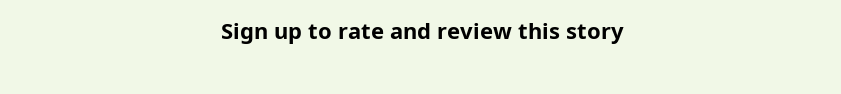Sign up to rate and review this story